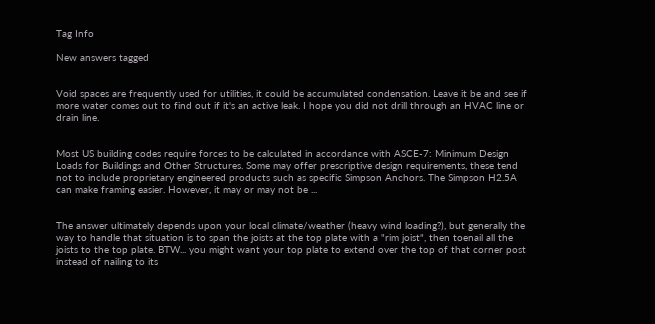Tag Info

New answers tagged


Void spaces are frequently used for utilities, it could be accumulated condensation. Leave it be and see if more water comes out to find out if it's an active leak. I hope you did not drill through an HVAC line or drain line.


Most US building codes require forces to be calculated in accordance with ASCE-7: Minimum Design Loads for Buildings and Other Structures. Some may offer prescriptive design requirements, these tend not to include proprietary engineered products such as specific Simpson Anchors. The Simpson H2.5A can make framing easier. However, it may or may not be ...


The answer ultimately depends upon your local climate/weather (heavy wind loading?), but generally the way to handle that situation is to span the joists at the top plate with a "rim joist", then toenail all the joists to the top plate. BTW... you might want your top plate to extend over the top of that corner post instead of nailing to its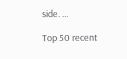side. ...

Top 50 recent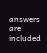answers are included